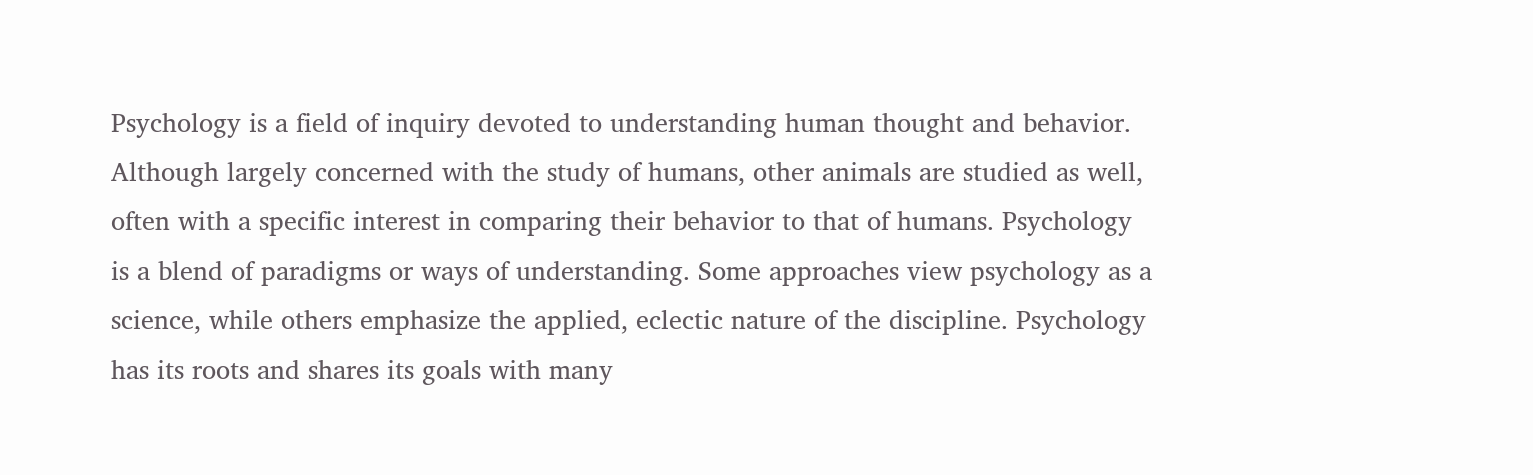Psychology is a field of inquiry devoted to understanding human thought and behavior. Although largely concerned with the study of humans, other animals are studied as well, often with a specific interest in comparing their behavior to that of humans. Psychology is a blend of paradigms or ways of understanding. Some approaches view psychology as a science, while others emphasize the applied, eclectic nature of the discipline. Psychology has its roots and shares its goals with many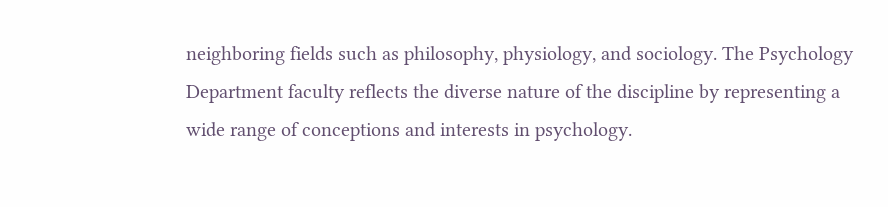neighboring fields such as philosophy, physiology, and sociology. The Psychology Department faculty reflects the diverse nature of the discipline by representing a wide range of conceptions and interests in psychology.